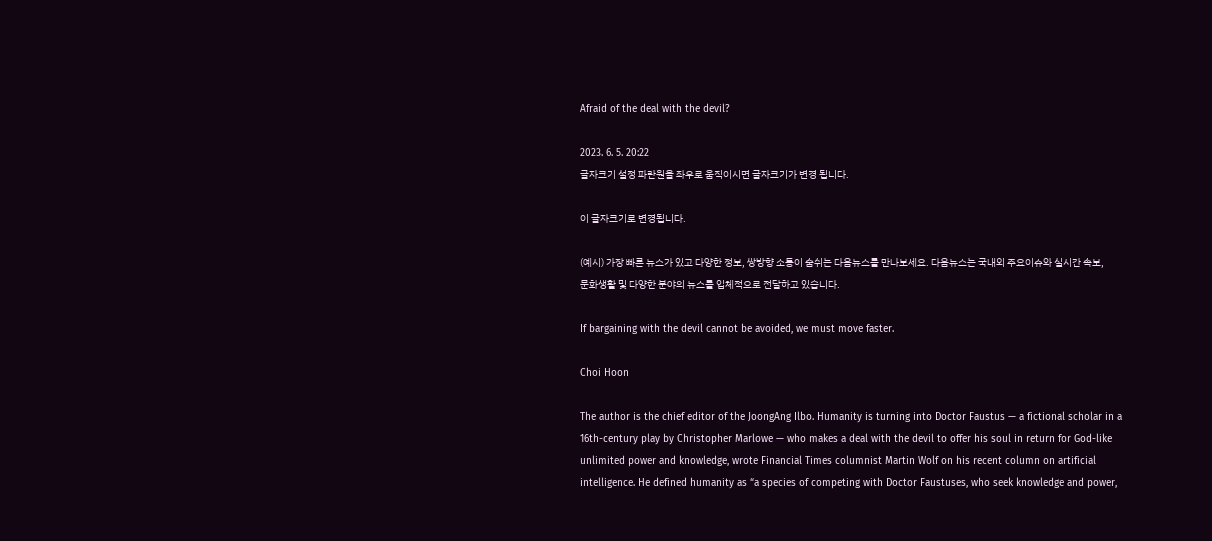Afraid of the deal with the devil?

2023. 6. 5. 20:22
글자크기 설정 파란원을 좌우로 움직이시면 글자크기가 변경 됩니다.

이 글자크기로 변경됩니다.

(예시) 가장 빠른 뉴스가 있고 다양한 정보, 쌍방향 소통이 숨쉬는 다음뉴스를 만나보세요. 다음뉴스는 국내외 주요이슈와 실시간 속보, 문화생활 및 다양한 분야의 뉴스를 입체적으로 전달하고 있습니다.

If bargaining with the devil cannot be avoided, we must move faster.

Choi Hoon

The author is the chief editor of the JoongAng Ilbo. Humanity is turning into Doctor Faustus — a fictional scholar in a 16th-century play by Christopher Marlowe — who makes a deal with the devil to offer his soul in return for God-like unlimited power and knowledge, wrote Financial Times columnist Martin Wolf on his recent column on artificial intelligence. He defined humanity as “a species of competing with Doctor Faustuses, who seek knowledge and power,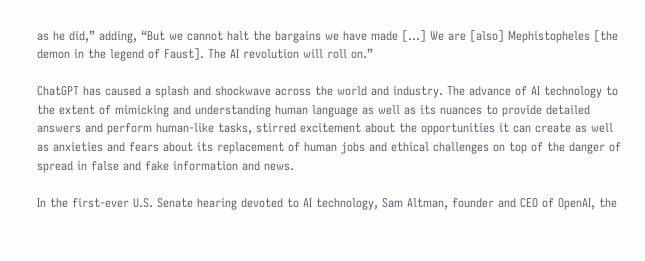as he did,” adding, “But we cannot halt the bargains we have made […] We are [also] Mephistopheles [the demon in the legend of Faust]. The AI revolution will roll on.”

ChatGPT has caused a splash and shockwave across the world and industry. The advance of AI technology to the extent of mimicking and understanding human language as well as its nuances to provide detailed answers and perform human-like tasks, stirred excitement about the opportunities it can create as well as anxieties and fears about its replacement of human jobs and ethical challenges on top of the danger of spread in false and fake information and news.

In the first-ever U.S. Senate hearing devoted to AI technology, Sam Altman, founder and CEO of OpenAI, the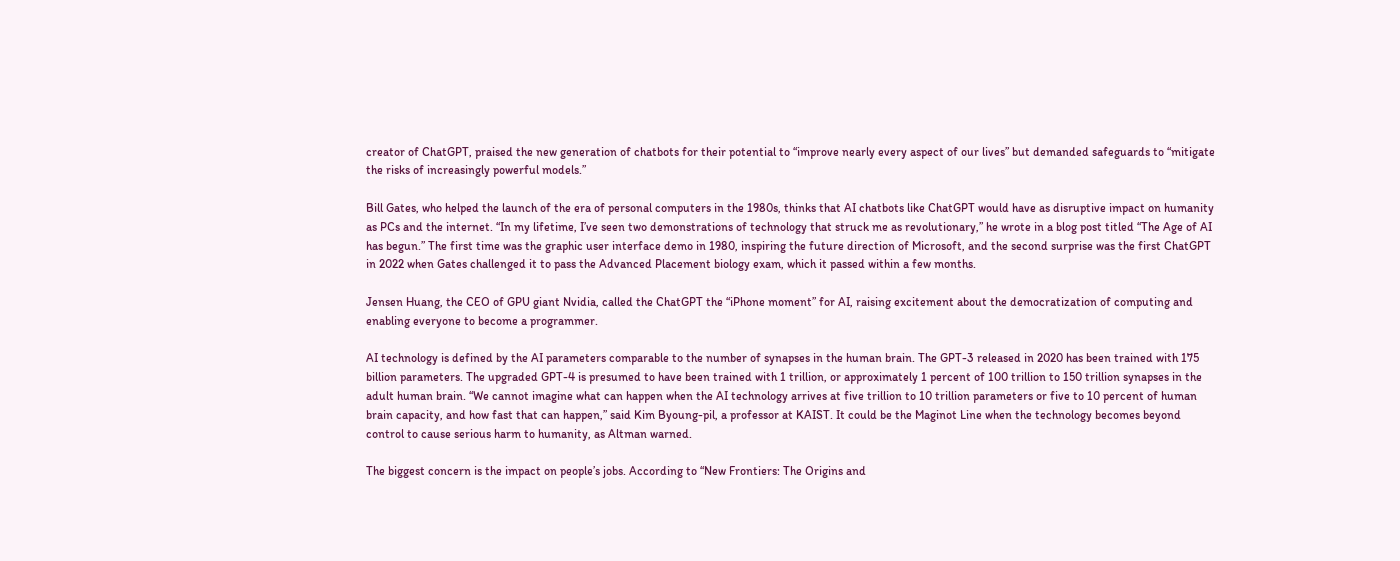creator of ChatGPT, praised the new generation of chatbots for their potential to “improve nearly every aspect of our lives” but demanded safeguards to “mitigate the risks of increasingly powerful models.”

Bill Gates, who helped the launch of the era of personal computers in the 1980s, thinks that AI chatbots like ChatGPT would have as disruptive impact on humanity as PCs and the internet. “In my lifetime, I’ve seen two demonstrations of technology that struck me as revolutionary,” he wrote in a blog post titled “The Age of AI has begun.” The first time was the graphic user interface demo in 1980, inspiring the future direction of Microsoft, and the second surprise was the first ChatGPT in 2022 when Gates challenged it to pass the Advanced Placement biology exam, which it passed within a few months.

Jensen Huang, the CEO of GPU giant Nvidia, called the ChatGPT the “iPhone moment” for AI, raising excitement about the democratization of computing and enabling everyone to become a programmer.

AI technology is defined by the AI parameters comparable to the number of synapses in the human brain. The GPT-3 released in 2020 has been trained with 175 billion parameters. The upgraded GPT-4 is presumed to have been trained with 1 trillion, or approximately 1 percent of 100 trillion to 150 trillion synapses in the adult human brain. “We cannot imagine what can happen when the AI technology arrives at five trillion to 10 trillion parameters or five to 10 percent of human brain capacity, and how fast that can happen,” said Kim Byoung-pil, a professor at KAIST. It could be the Maginot Line when the technology becomes beyond control to cause serious harm to humanity, as Altman warned.

The biggest concern is the impact on people’s jobs. According to “New Frontiers: The Origins and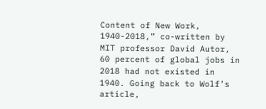Content of New Work, 1940-2018,” co-written by MIT professor David Autor, 60 percent of global jobs in 2018 had not existed in 1940. Going back to Wolf’s article,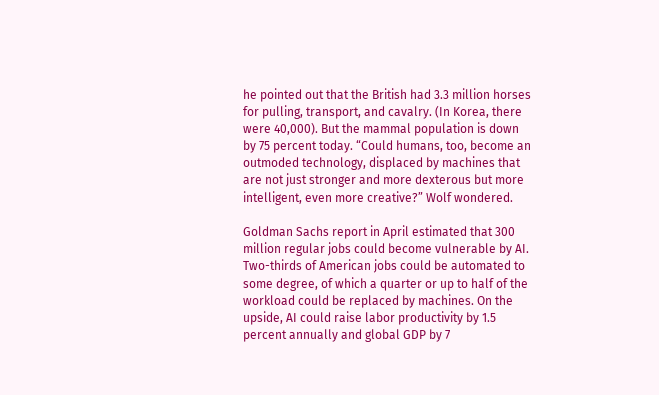he pointed out that the British had 3.3 million horses for pulling, transport, and cavalry. (In Korea, there were 40,000). But the mammal population is down by 75 percent today. “Could humans, too, become an outmoded technology, displaced by machines that are not just stronger and more dexterous but more intelligent, even more creative?” Wolf wondered.

Goldman Sachs report in April estimated that 300 million regular jobs could become vulnerable by AI. Two-thirds of American jobs could be automated to some degree, of which a quarter or up to half of the workload could be replaced by machines. On the upside, AI could raise labor productivity by 1.5 percent annually and global GDP by 7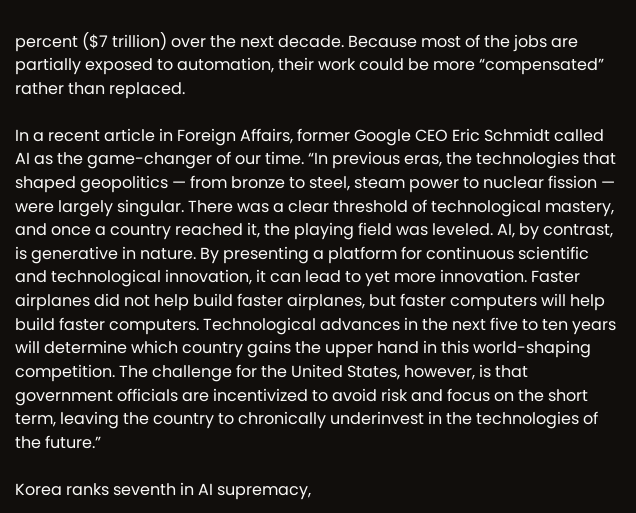percent ($7 trillion) over the next decade. Because most of the jobs are partially exposed to automation, their work could be more “compensated” rather than replaced.

In a recent article in Foreign Affairs, former Google CEO Eric Schmidt called AI as the game-changer of our time. “In previous eras, the technologies that shaped geopolitics — from bronze to steel, steam power to nuclear fission — were largely singular. There was a clear threshold of technological mastery, and once a country reached it, the playing field was leveled. AI, by contrast, is generative in nature. By presenting a platform for continuous scientific and technological innovation, it can lead to yet more innovation. Faster airplanes did not help build faster airplanes, but faster computers will help build faster computers. Technological advances in the next five to ten years will determine which country gains the upper hand in this world-shaping competition. The challenge for the United States, however, is that government officials are incentivized to avoid risk and focus on the short term, leaving the country to chronically underinvest in the technologies of the future.”

Korea ranks seventh in AI supremacy,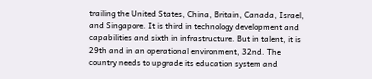trailing the United States, China, Britain, Canada, Israel, and Singapore. It is third in technology development and capabilities and sixth in infrastructure. But in talent, it is 29th and in an operational environment, 32nd. The country needs to upgrade its education system and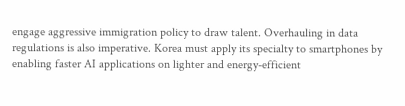engage aggressive immigration policy to draw talent. Overhauling in data regulations is also imperative. Korea must apply its specialty to smartphones by enabling faster AI applications on lighter and energy-efficient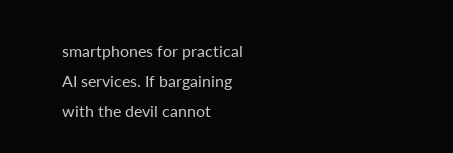smartphones for practical AI services. If bargaining with the devil cannot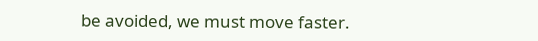be avoided, we must move faster.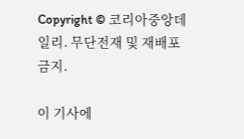Copyright © 코리아중앙데일리. 무단전재 및 재배포 금지.

이 기사에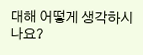대해 어떻게 생각하시나요?